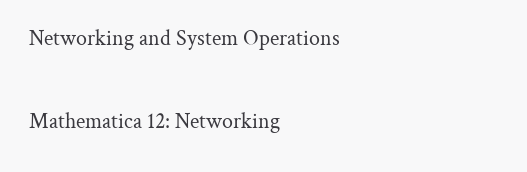Networking and System Operations

Mathematica 12: Networking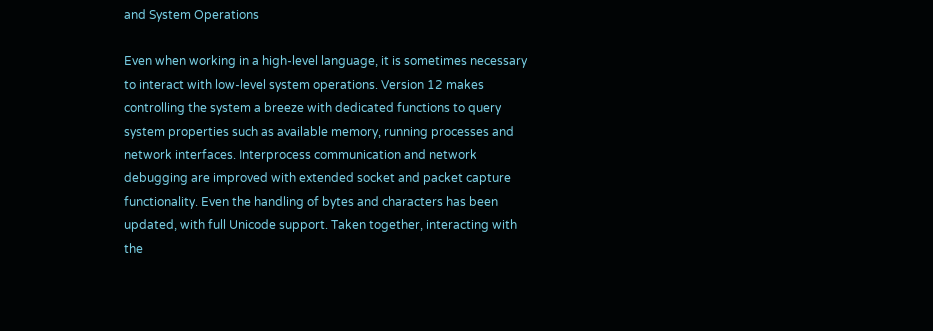and System Operations

Even when working in a high-level language, it is sometimes necessary to interact with low-level system operations. Version 12 makes controlling the system a breeze with dedicated functions to query system properties such as available memory, running processes and network interfaces. Interprocess communication and network debugging are improved with extended socket and packet capture functionality. Even the handling of bytes and characters has been updated, with full Unicode support. Taken together, interacting with the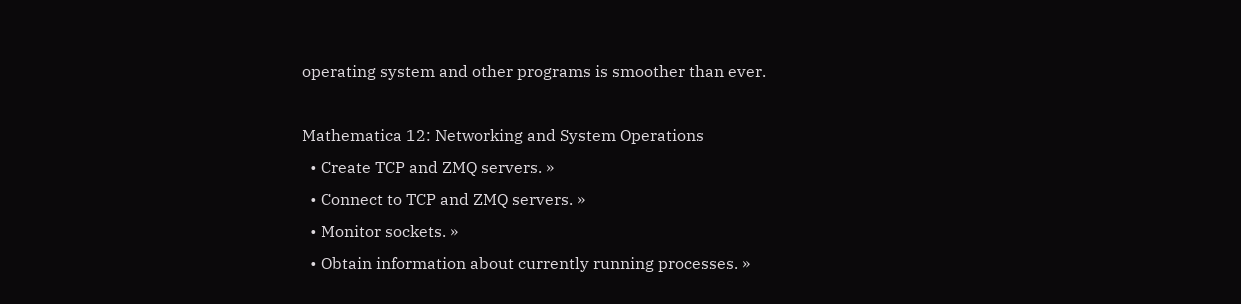operating system and other programs is smoother than ever.

Mathematica 12: Networking and System Operations
  • Create TCP and ZMQ servers. »
  • Connect to TCP and ZMQ servers. »
  • Monitor sockets. »
  • Obtain information about currently running processes. »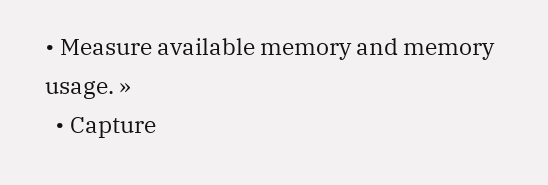• Measure available memory and memory usage. »
  • Capture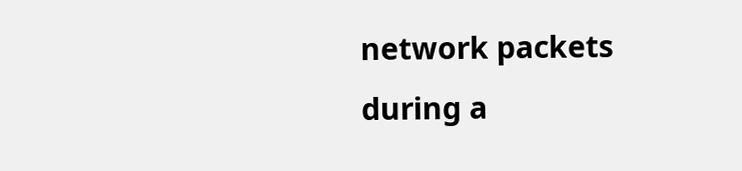network packets during a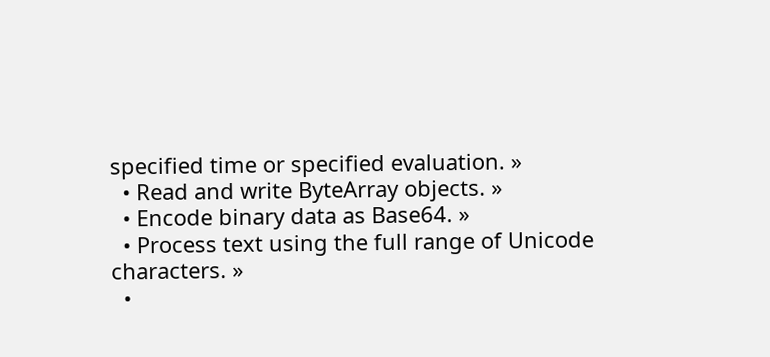specified time or specified evaluation. »
  • Read and write ByteArray objects. »
  • Encode binary data as Base64. »
  • Process text using the full range of Unicode characters. »
  •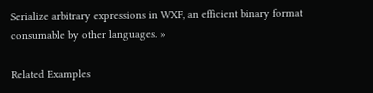Serialize arbitrary expressions in WXF, an efficient binary format consumable by other languages. »

Related Examples